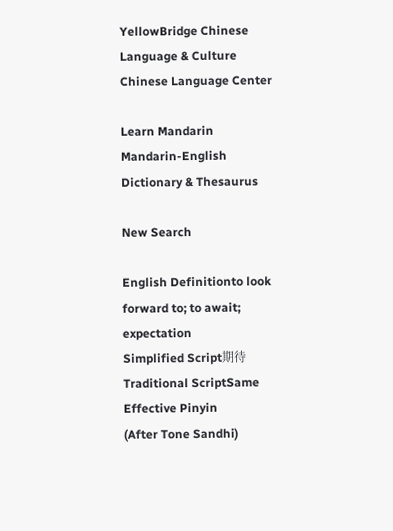YellowBridge Chinese Language & Culture
Chinese Language Center

Learn Mandarin Mandarin-English Dictionary & Thesaurus

New Search

English Definitionto look forward to; to await; expectation
Simplified Script期待
Traditional ScriptSame
Effective Pinyin
(After Tone Sandhi)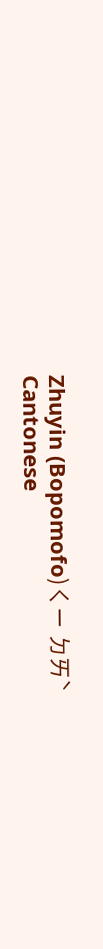Zhuyin (Bopomofo)ㄑㄧ ㄉㄞˋ
Cantonese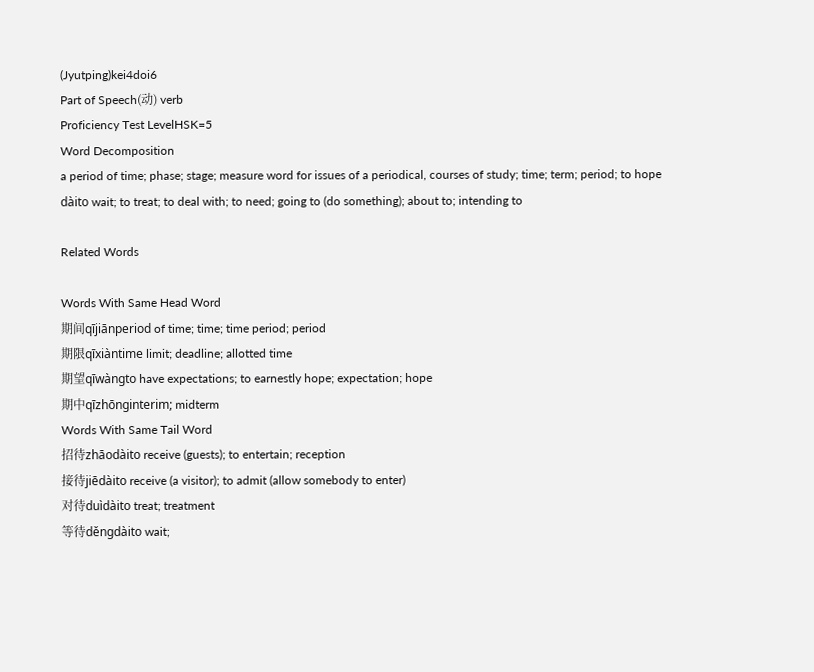(Jyutping)kei4doi6
Part of Speech(动) verb
Proficiency Test LevelHSK=5
Word Decomposition
a period of time; phase; stage; measure word for issues of a periodical, courses of study; time; term; period; to hope
dàito wait; to treat; to deal with; to need; going to (do something); about to; intending to

Related Words

Words With Same Head Word
期间qījiānperiod of time; time; time period; period
期限qīxiàntime limit; deadline; allotted time
期望qīwàngto have expectations; to earnestly hope; expectation; hope
期中qīzhōnginterim; midterm
Words With Same Tail Word
招待zhāodàito receive (guests); to entertain; reception
接待jiēdàito receive (a visitor); to admit (allow somebody to enter)
对待duìdàito treat; treatment
等待děngdàito wait;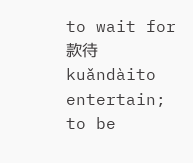to wait for
款待kuǎndàito entertain; to be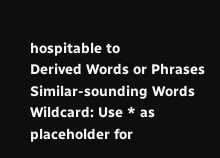hospitable to
Derived Words or Phrases
Similar-sounding Words
Wildcard: Use * as placeholder for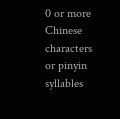0 or more
Chinese characters or pinyin syllables